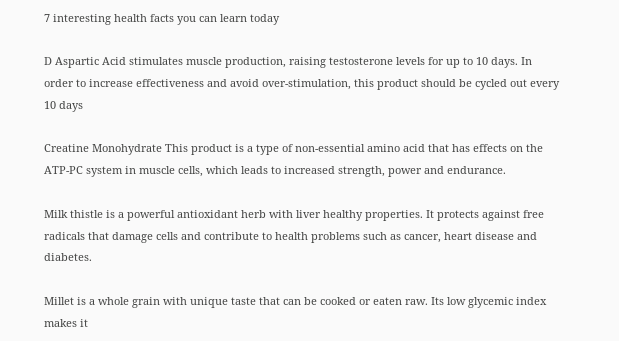7 interesting health facts you can learn today

D Aspartic Acid stimulates muscle production, raising testosterone levels for up to 10 days. In order to increase effectiveness and avoid over-stimulation, this product should be cycled out every 10 days

Creatine Monohydrate This product is a type of non-essential amino acid that has effects on the ATP-PC system in muscle cells, which leads to increased strength, power and endurance.

Milk thistle is a powerful antioxidant herb with liver healthy properties. It protects against free radicals that damage cells and contribute to health problems such as cancer, heart disease and diabetes.

Millet is a whole grain with unique taste that can be cooked or eaten raw. Its low glycemic index makes it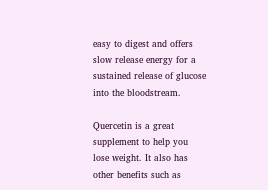easy to digest and offers slow release energy for a sustained release of glucose into the bloodstream.

Quercetin is a great supplement to help you lose weight. It also has other benefits such as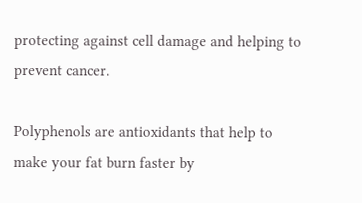protecting against cell damage and helping to prevent cancer.

Polyphenols are antioxidants that help to make your fat burn faster by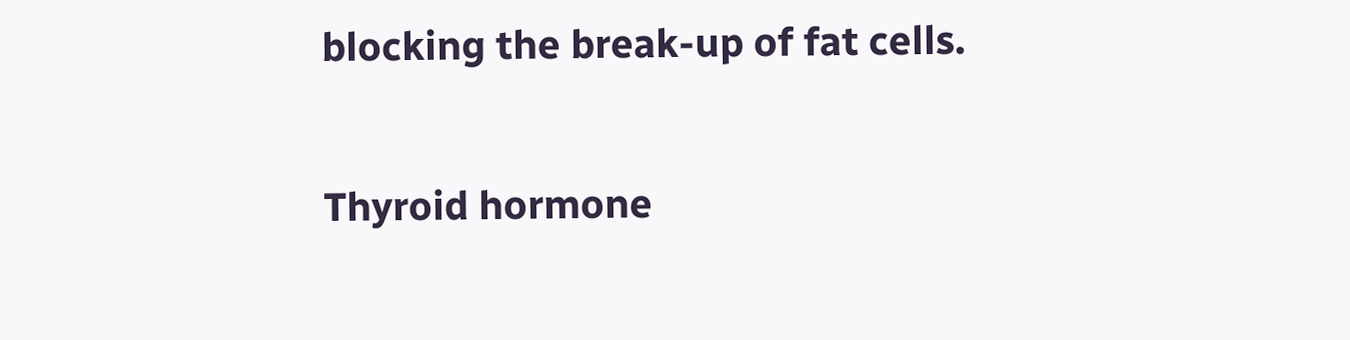blocking the break-up of fat cells.

Thyroid hormone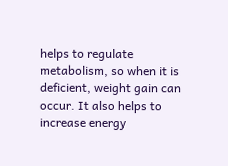helps to regulate metabolism, so when it is deficient, weight gain can occur. It also helps to increase energy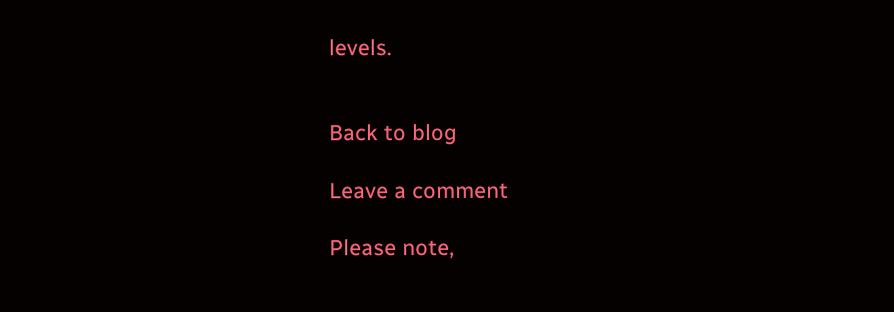levels.


Back to blog

Leave a comment

Please note,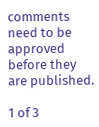comments need to be approved before they are published.

1 of 3